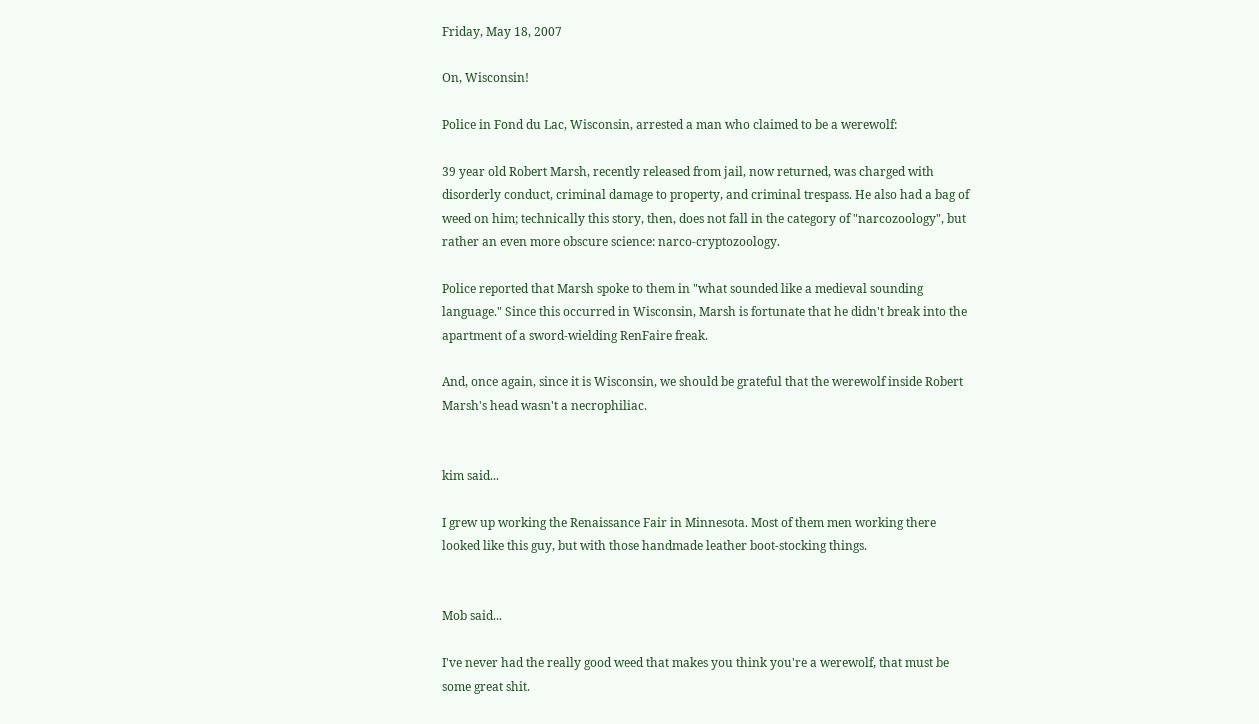Friday, May 18, 2007

On, Wisconsin!

Police in Fond du Lac, Wisconsin, arrested a man who claimed to be a werewolf:

39 year old Robert Marsh, recently released from jail, now returned, was charged with disorderly conduct, criminal damage to property, and criminal trespass. He also had a bag of weed on him; technically this story, then, does not fall in the category of "narcozoology", but rather an even more obscure science: narco-cryptozoology.

Police reported that Marsh spoke to them in "what sounded like a medieval sounding language." Since this occurred in Wisconsin, Marsh is fortunate that he didn't break into the apartment of a sword-wielding RenFaire freak.

And, once again, since it is Wisconsin, we should be grateful that the werewolf inside Robert Marsh's head wasn't a necrophiliac.


kim said...

I grew up working the Renaissance Fair in Minnesota. Most of them men working there looked like this guy, but with those handmade leather boot-stocking things.


Mob said...

I've never had the really good weed that makes you think you're a werewolf, that must be some great shit.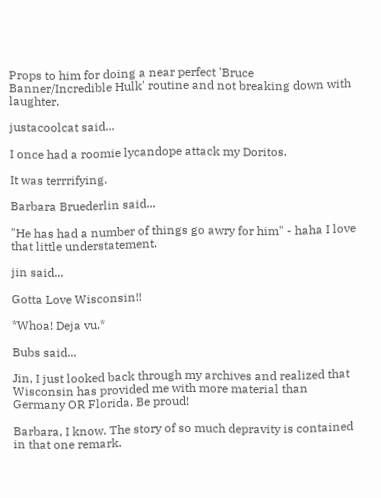Props to him for doing a near perfect 'Bruce Banner/Incredible Hulk' routine and not breaking down with laughter.

justacoolcat said...

I once had a roomie lycandope attack my Doritos.

It was terrrifying.

Barbara Bruederlin said...

"He has had a number of things go awry for him" - haha I love that little understatement.

jin said...

Gotta Love Wisconsin!!

*Whoa! Deja vu.*

Bubs said...

Jin, I just looked back through my archives and realized that Wisconsin has provided me with more material than Germany OR Florida. Be proud!

Barbara, I know. The story of so much depravity is contained in that one remark.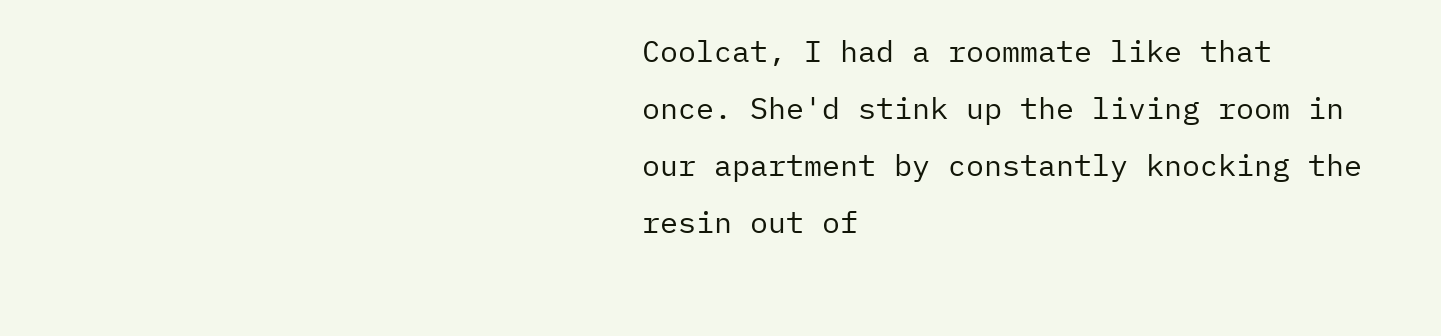Coolcat, I had a roommate like that once. She'd stink up the living room in our apartment by constantly knocking the resin out of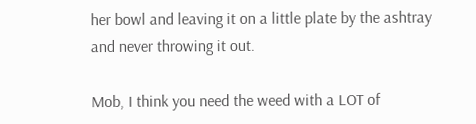her bowl and leaving it on a little plate by the ashtray and never throwing it out.

Mob, I think you need the weed with a LOT of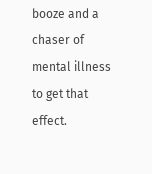booze and a chaser of mental illness to get that effect.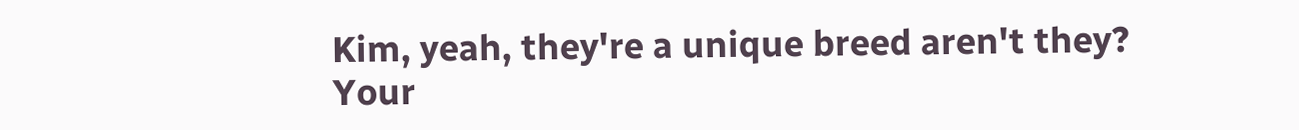Kim, yeah, they're a unique breed aren't they? Your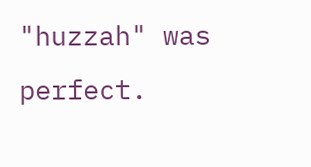"huzzah" was perfect.